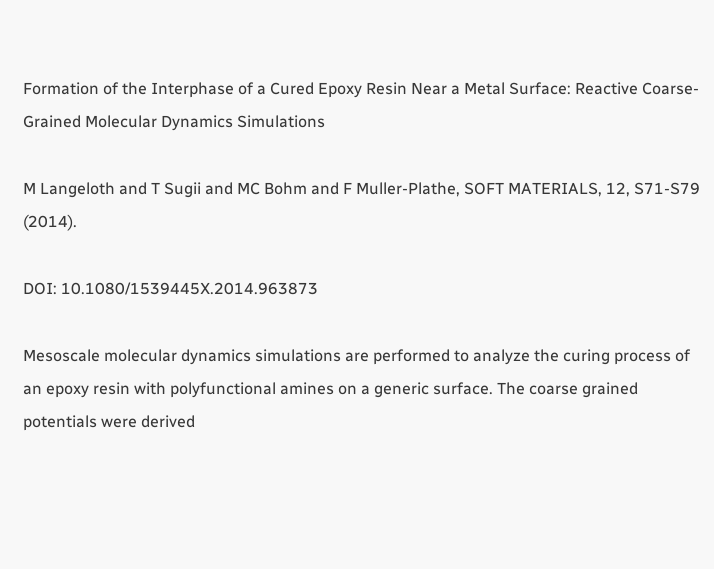Formation of the Interphase of a Cured Epoxy Resin Near a Metal Surface: Reactive Coarse-Grained Molecular Dynamics Simulations

M Langeloth and T Sugii and MC Bohm and F Muller-Plathe, SOFT MATERIALS, 12, S71-S79 (2014).

DOI: 10.1080/1539445X.2014.963873

Mesoscale molecular dynamics simulations are performed to analyze the curing process of an epoxy resin with polyfunctional amines on a generic surface. The coarse grained potentials were derived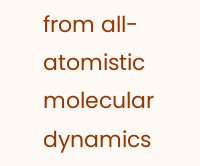from all-atomistic molecular dynamics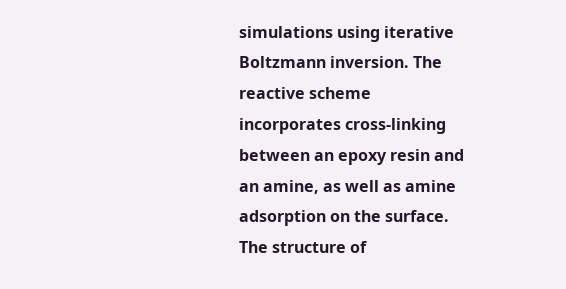simulations using iterative Boltzmann inversion. The reactive scheme incorporates cross-linking between an epoxy resin and an amine, as well as amine adsorption on the surface. The structure of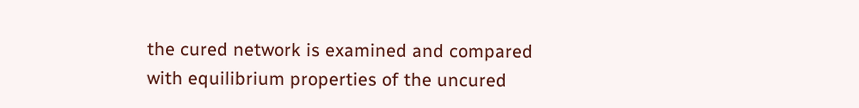the cured network is examined and compared with equilibrium properties of the uncured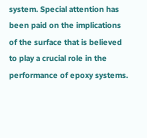system. Special attention has been paid on the implications of the surface that is believed to play a crucial role in the performance of epoxy systems.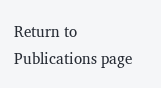Return to Publications page